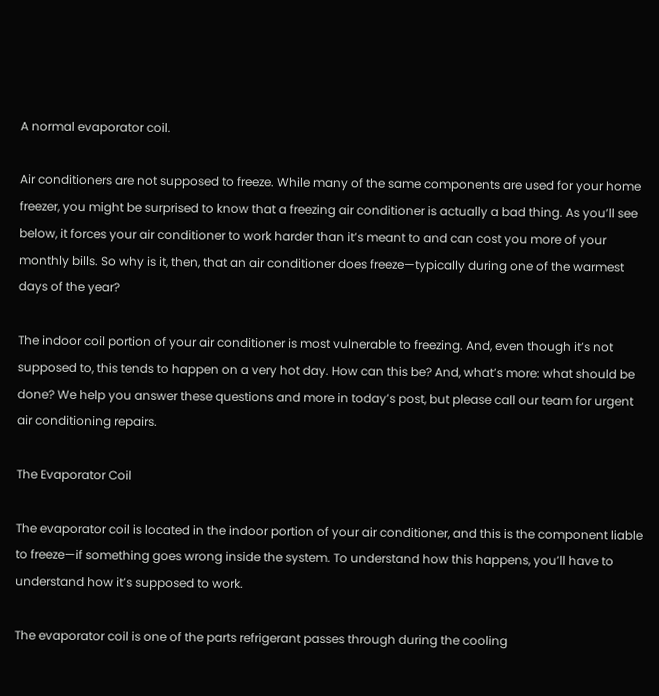A normal evaporator coil.

Air conditioners are not supposed to freeze. While many of the same components are used for your home freezer, you might be surprised to know that a freezing air conditioner is actually a bad thing. As you’ll see below, it forces your air conditioner to work harder than it’s meant to and can cost you more of your monthly bills. So why is it, then, that an air conditioner does freeze—typically during one of the warmest days of the year?

The indoor coil portion of your air conditioner is most vulnerable to freezing. And, even though it’s not supposed to, this tends to happen on a very hot day. How can this be? And, what’s more: what should be done? We help you answer these questions and more in today’s post, but please call our team for urgent air conditioning repairs.

The Evaporator Coil

The evaporator coil is located in the indoor portion of your air conditioner, and this is the component liable to freeze—if something goes wrong inside the system. To understand how this happens, you’ll have to understand how it’s supposed to work.

The evaporator coil is one of the parts refrigerant passes through during the cooling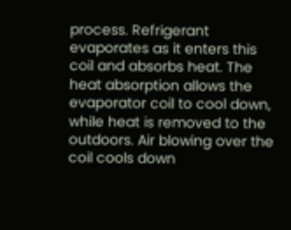process. Refrigerant evaporates as it enters this coil and absorbs heat. The heat absorption allows the evaporator coil to cool down, while heat is removed to the outdoors. Air blowing over the coil cools down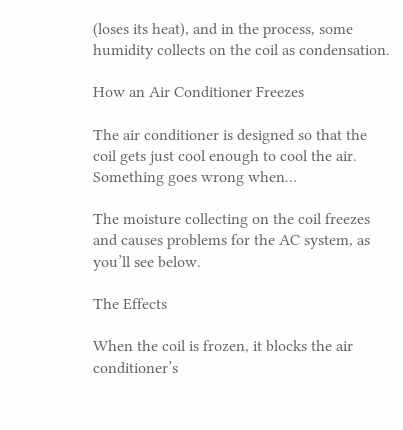(loses its heat), and in the process, some humidity collects on the coil as condensation.

How an Air Conditioner Freezes

The air conditioner is designed so that the coil gets just cool enough to cool the air. Something goes wrong when…

The moisture collecting on the coil freezes and causes problems for the AC system, as you’ll see below.

The Effects

When the coil is frozen, it blocks the air conditioner’s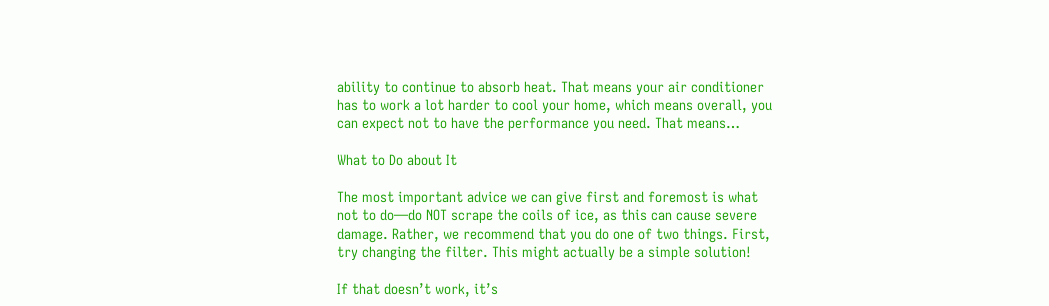ability to continue to absorb heat. That means your air conditioner has to work a lot harder to cool your home, which means overall, you can expect not to have the performance you need. That means…

What to Do about It

The most important advice we can give first and foremost is what not to do—do NOT scrape the coils of ice, as this can cause severe damage. Rather, we recommend that you do one of two things. First, try changing the filter. This might actually be a simple solution!

If that doesn’t work, it’s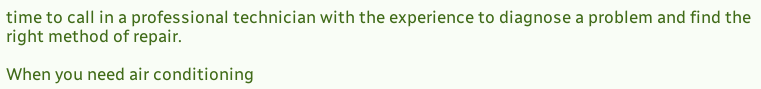time to call in a professional technician with the experience to diagnose a problem and find the right method of repair.

When you need air conditioning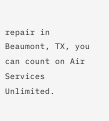repair in Beaumont, TX, you can count on Air Services Unlimited.